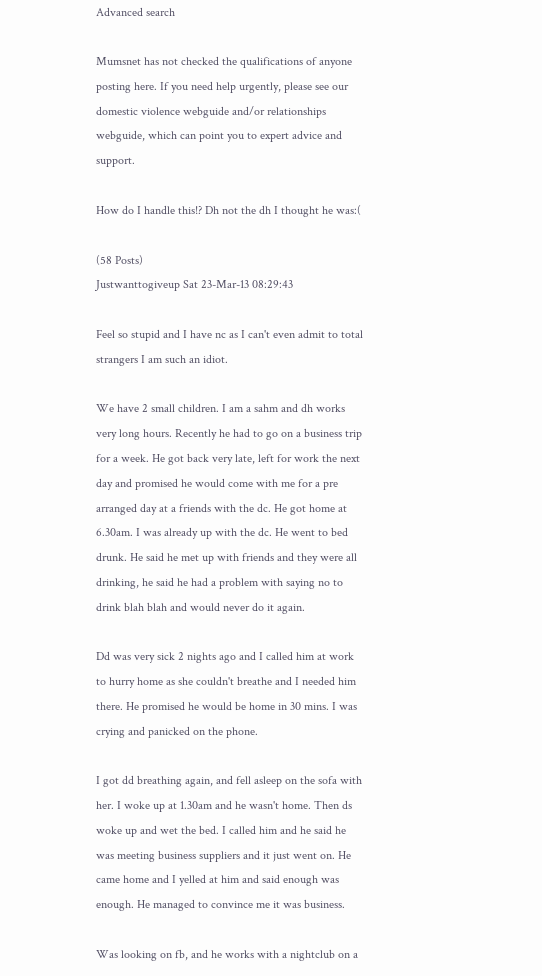Advanced search

Mumsnet has not checked the qualifications of anyone posting here. If you need help urgently, please see our domestic violence webguide and/or relationships webguide, which can point you to expert advice and support.

How do I handle this!? Dh not the dh I thought he was:(

(58 Posts)
Justwanttogiveup Sat 23-Mar-13 08:29:43

Feel so stupid and I have nc as I can't even admit to total strangers I am such an idiot.

We have 2 small children. I am a sahm and dh works very long hours. Recently he had to go on a business trip for a week. He got back very late, left for work the next day and promised he would come with me for a pre arranged day at a friends with the dc. He got home at 6.30am. I was already up with the dc. He went to bed drunk. He said he met up with friends and they were all drinking, he said he had a problem with saying no to drink blah blah and would never do it again.

Dd was very sick 2 nights ago and I called him at work to hurry home as she couldn't breathe and I needed him there. He promised he would be home in 30 mins. I was crying and panicked on the phone.

I got dd breathing again, and fell asleep on the sofa with her. I woke up at 1.30am and he wasn't home. Then ds woke up and wet the bed. I called him and he said he was meeting business suppliers and it just went on. He came home and I yelled at him and said enough was enough. He managed to convince me it was business.

Was looking on fb, and he works with a nightclub on a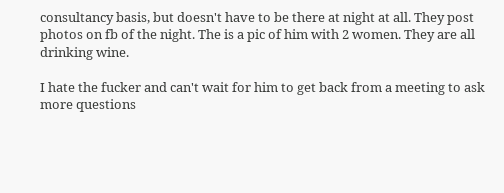consultancy basis, but doesn't have to be there at night at all. They post photos on fb of the night. The is a pic of him with 2 women. They are all drinking wine.

I hate the fucker and can't wait for him to get back from a meeting to ask more questions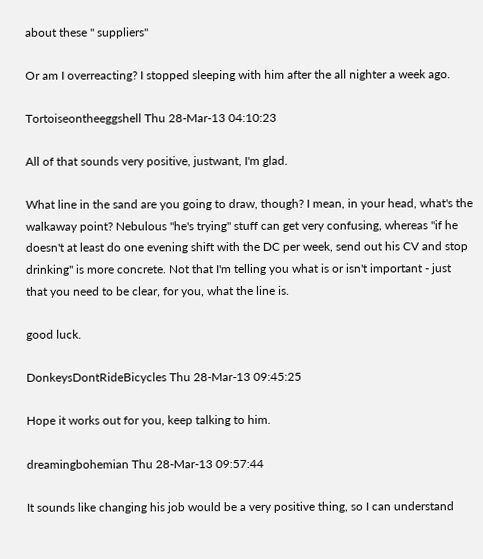about these " suppliers"

Or am I overreacting? I stopped sleeping with him after the all nighter a week ago.

Tortoiseontheeggshell Thu 28-Mar-13 04:10:23

All of that sounds very positive, justwant, I'm glad.

What line in the sand are you going to draw, though? I mean, in your head, what's the walkaway point? Nebulous "he's trying" stuff can get very confusing, whereas "if he doesn't at least do one evening shift with the DC per week, send out his CV and stop drinking" is more concrete. Not that I'm telling you what is or isn't important - just that you need to be clear, for you, what the line is.

good luck.

DonkeysDontRideBicycles Thu 28-Mar-13 09:45:25

Hope it works out for you, keep talking to him.

dreamingbohemian Thu 28-Mar-13 09:57:44

It sounds like changing his job would be a very positive thing, so I can understand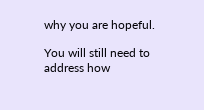why you are hopeful.

You will still need to address how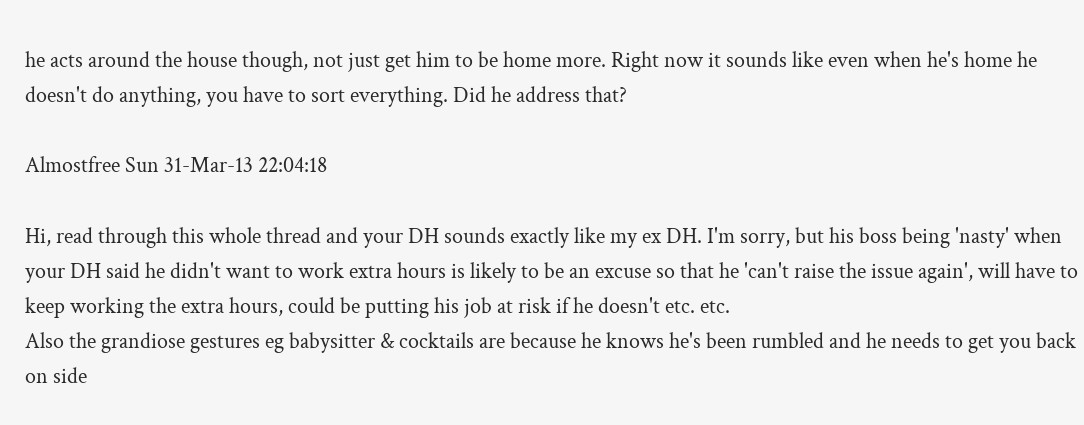he acts around the house though, not just get him to be home more. Right now it sounds like even when he's home he doesn't do anything, you have to sort everything. Did he address that?

Almostfree Sun 31-Mar-13 22:04:18

Hi, read through this whole thread and your DH sounds exactly like my ex DH. I'm sorry, but his boss being 'nasty' when your DH said he didn't want to work extra hours is likely to be an excuse so that he 'can't raise the issue again', will have to keep working the extra hours, could be putting his job at risk if he doesn't etc. etc.
Also the grandiose gestures eg babysitter & cocktails are because he knows he's been rumbled and he needs to get you back on side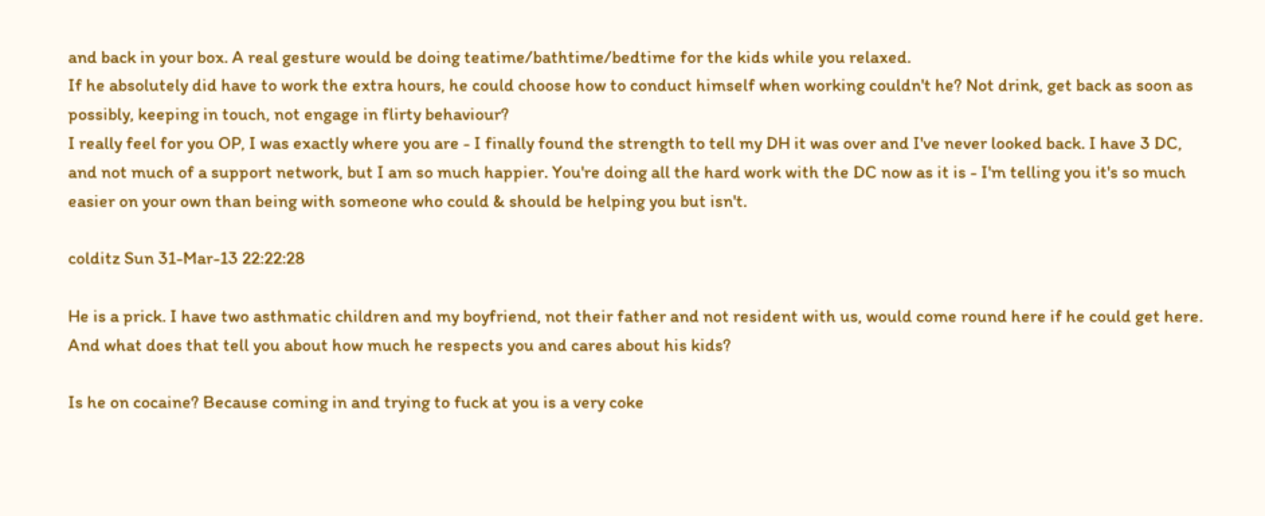and back in your box. A real gesture would be doing teatime/bathtime/bedtime for the kids while you relaxed.
If he absolutely did have to work the extra hours, he could choose how to conduct himself when working couldn't he? Not drink, get back as soon as possibly, keeping in touch, not engage in flirty behaviour?
I really feel for you OP, I was exactly where you are - I finally found the strength to tell my DH it was over and I've never looked back. I have 3 DC, and not much of a support network, but I am so much happier. You're doing all the hard work with the DC now as it is - I'm telling you it's so much easier on your own than being with someone who could & should be helping you but isn't.

colditz Sun 31-Mar-13 22:22:28

He is a prick. I have two asthmatic children and my boyfriend, not their father and not resident with us, would come round here if he could get here. And what does that tell you about how much he respects you and cares about his kids?

Is he on cocaine? Because coming in and trying to fuck at you is a very coke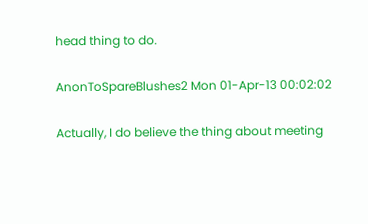head thing to do.

AnonToSpareBlushes2 Mon 01-Apr-13 00:02:02

Actually, I do believe the thing about meeting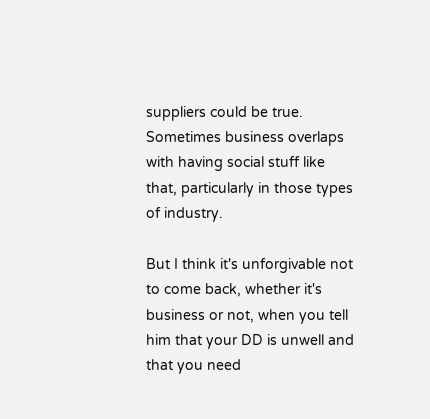suppliers could be true. Sometimes business overlaps with having social stuff like that, particularly in those types of industry.

But I think it's unforgivable not to come back, whether it's business or not, when you tell him that your DD is unwell and that you need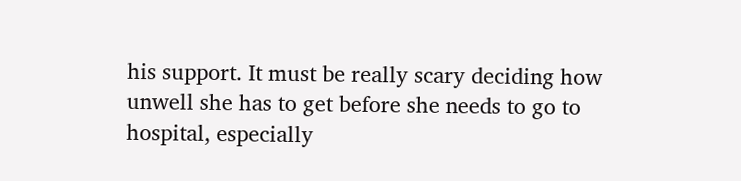his support. It must be really scary deciding how unwell she has to get before she needs to go to hospital, especially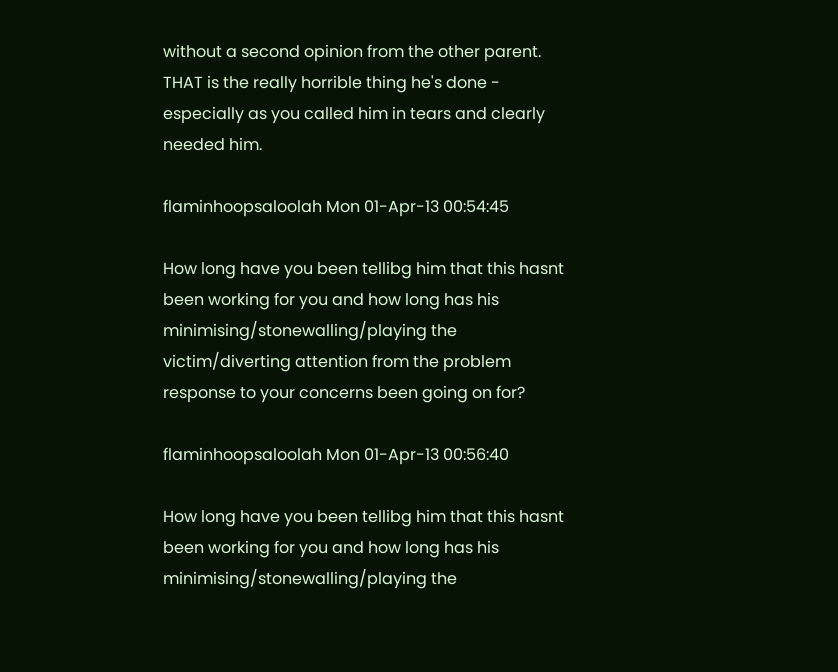without a second opinion from the other parent. THAT is the really horrible thing he's done - especially as you called him in tears and clearly needed him.

flaminhoopsaloolah Mon 01-Apr-13 00:54:45

How long have you been tellibg him that this hasnt been working for you and how long has his minimising/stonewalling/playing the victim/diverting attention from the problem response to your concerns been going on for?

flaminhoopsaloolah Mon 01-Apr-13 00:56:40

How long have you been tellibg him that this hasnt been working for you and how long has his minimising/stonewalling/playing the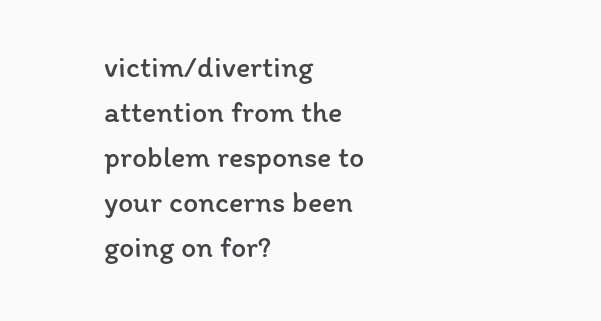victim/diverting attention from the problem response to your concerns been going on for?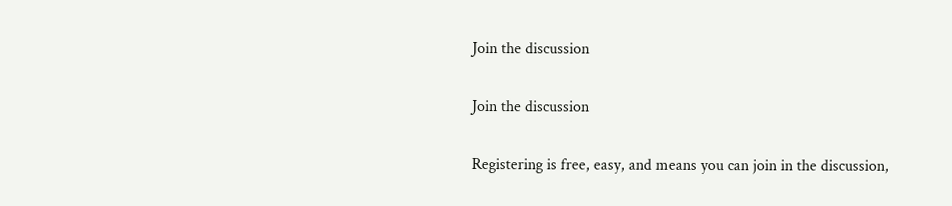Join the discussion

Join the discussion

Registering is free, easy, and means you can join in the discussion,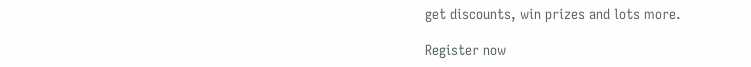get discounts, win prizes and lots more.

Register now